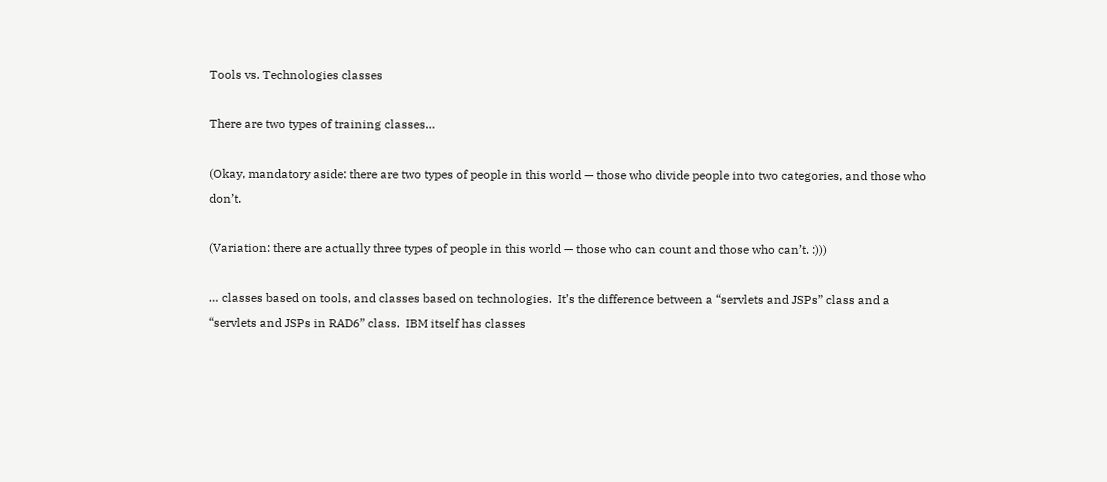Tools vs. Technologies classes

There are two types of training classes…

(Okay, mandatory aside: there are two types of people in this world — those who divide people into two categories, and those who don’t.

(Variation: there are actually three types of people in this world — those who can count and those who can’t. :)))

… classes based on tools, and classes based on technologies.  It’s the difference between a “servlets and JSPs” class and a “servlets and JSPs in RAD6” class.  IBM itself has classes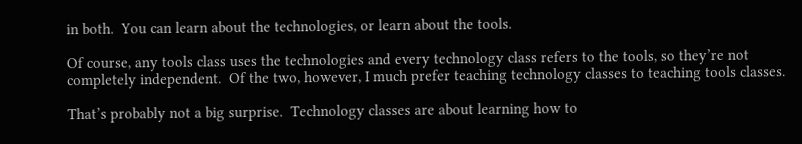in both.  You can learn about the technologies, or learn about the tools.

Of course, any tools class uses the technologies and every technology class refers to the tools, so they’re not completely independent.  Of the two, however, I much prefer teaching technology classes to teaching tools classes.

That’s probably not a big surprise.  Technology classes are about learning how to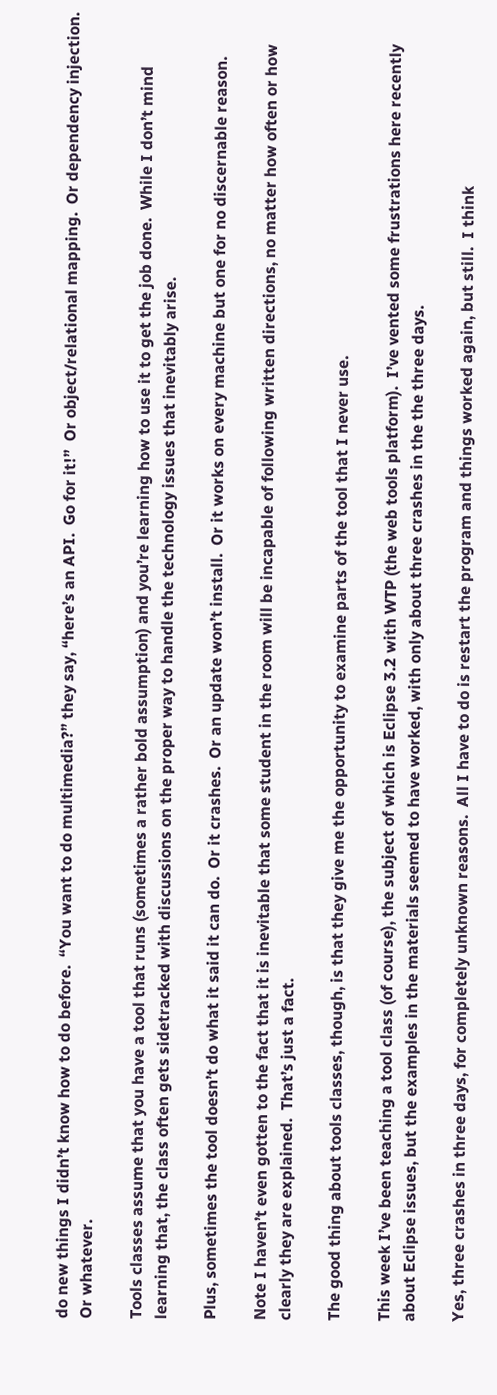do new things I didn’t know how to do before.  “You want to do multimedia?” they say, “here’s an API.  Go for it!”  Or object/relational mapping.  Or dependency injection.  Or whatever.

Tools classes assume that you have a tool that runs (sometimes a rather bold assumption) and you’re learning how to use it to get the job done.  While I don’t mind learning that, the class often gets sidetracked with discussions on the proper way to handle the technology issues that inevitably arise.

Plus, sometimes the tool doesn’t do what it said it can do.  Or it crashes.  Or an update won’t install.  Or it works on every machine but one for no discernable reason.

Note I haven’t even gotten to the fact that it is inevitable that some student in the room will be incapable of following written directions, no matter how often or how clearly they are explained.  That’s just a fact.

The good thing about tools classes, though, is that they give me the opportunity to examine parts of the tool that I never use.

This week I’ve been teaching a tool class (of course), the subject of which is Eclipse 3.2 with WTP (the web tools platform).  I’ve vented some frustrations here recently about Eclipse issues, but the examples in the materials seemed to have worked, with only about three crashes in the the three days.

Yes, three crashes in three days, for completely unknown reasons.  All I have to do is restart the program and things worked again, but still.  I think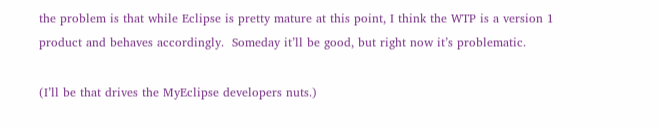the problem is that while Eclipse is pretty mature at this point, I think the WTP is a version 1 product and behaves accordingly.  Someday it’ll be good, but right now it’s problematic.

(I’ll be that drives the MyEclipse developers nuts.)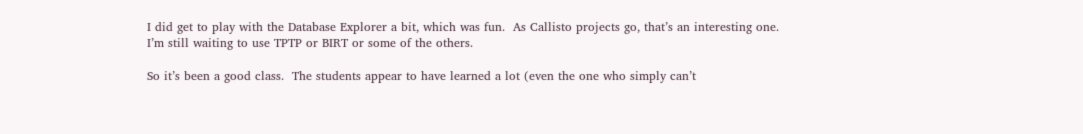I did get to play with the Database Explorer a bit, which was fun.  As Callisto projects go, that’s an interesting one.  I’m still waiting to use TPTP or BIRT or some of the others.

So it’s been a good class.  The students appear to have learned a lot (even the one who simply can’t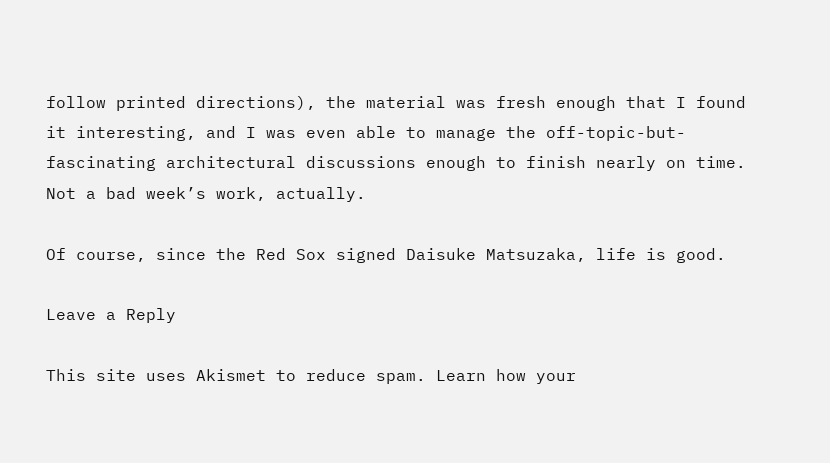follow printed directions), the material was fresh enough that I found it interesting, and I was even able to manage the off-topic-but-fascinating architectural discussions enough to finish nearly on time.  Not a bad week’s work, actually.

Of course, since the Red Sox signed Daisuke Matsuzaka, life is good.

Leave a Reply

This site uses Akismet to reduce spam. Learn how your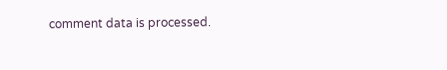comment data is processed.